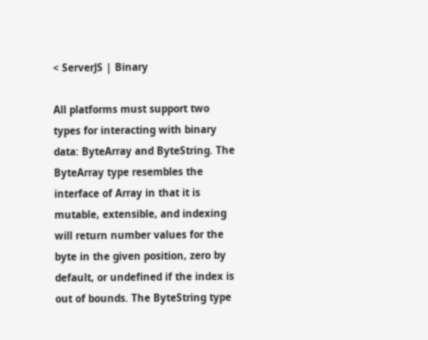< ServerJS | Binary

All platforms must support two types for interacting with binary data: ByteArray and ByteString. The ByteArray type resembles the interface of Array in that it is mutable, extensible, and indexing will return number values for the byte in the given position, zero by default, or undefined if the index is out of bounds. The ByteString type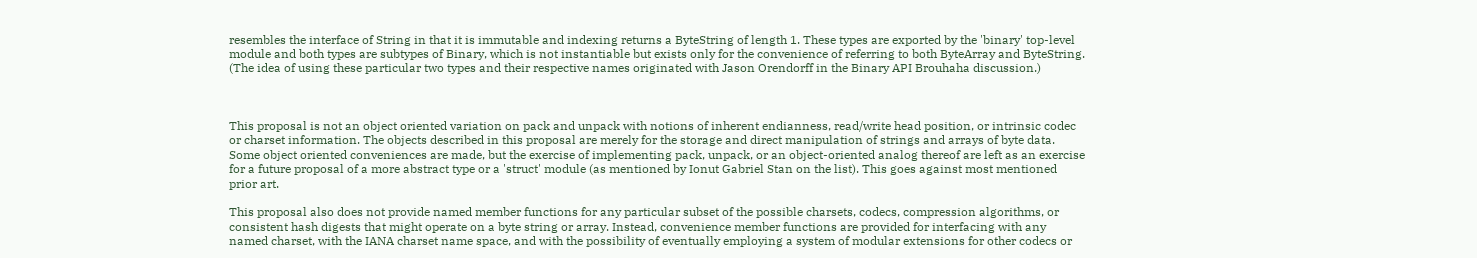resembles the interface of String in that it is immutable and indexing returns a ByteString of length 1. These types are exported by the 'binary' top-level module and both types are subtypes of Binary, which is not instantiable but exists only for the convenience of referring to both ByteArray and ByteString. (The idea of using these particular two types and their respective names originated with Jason Orendorff in the Binary API Brouhaha discussion.)



This proposal is not an object oriented variation on pack and unpack with notions of inherent endianness, read/write head position, or intrinsic codec or charset information. The objects described in this proposal are merely for the storage and direct manipulation of strings and arrays of byte data. Some object oriented conveniences are made, but the exercise of implementing pack, unpack, or an object-oriented analog thereof are left as an exercise for a future proposal of a more abstract type or a 'struct' module (as mentioned by Ionut Gabriel Stan on the list). This goes against most mentioned prior art.

This proposal also does not provide named member functions for any particular subset of the possible charsets, codecs, compression algorithms, or consistent hash digests that might operate on a byte string or array. Instead, convenience member functions are provided for interfacing with any named charset, with the IANA charset name space, and with the possibility of eventually employing a system of modular extensions for other codecs or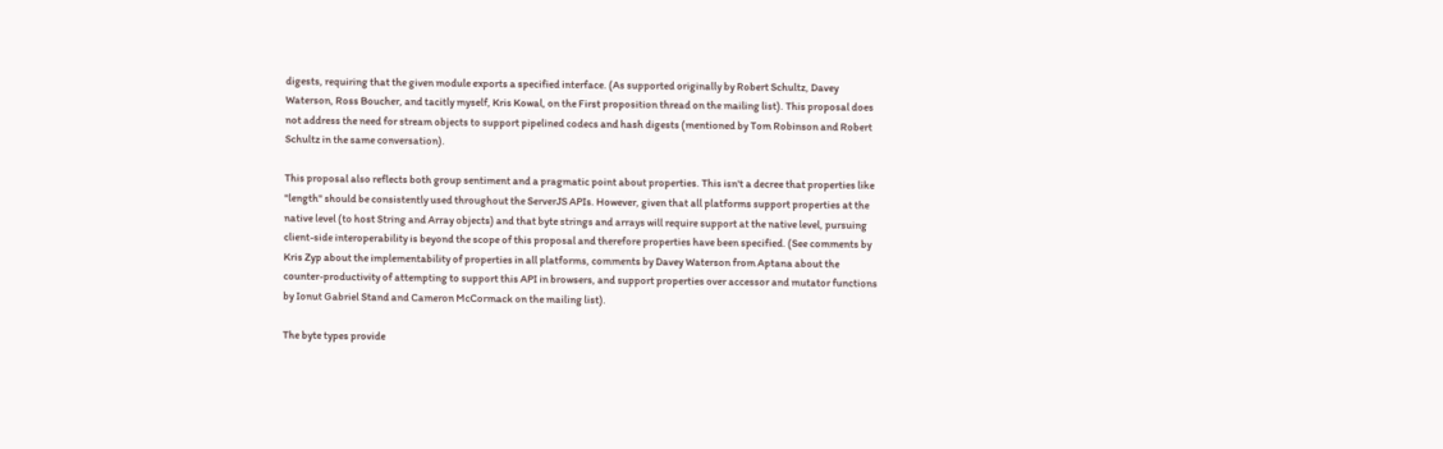digests, requiring that the given module exports a specified interface. (As supported originally by Robert Schultz, Davey Waterson, Ross Boucher, and tacitly myself, Kris Kowal, on the First proposition thread on the mailing list). This proposal does not address the need for stream objects to support pipelined codecs and hash digests (mentioned by Tom Robinson and Robert Schultz in the same conversation).

This proposal also reflects both group sentiment and a pragmatic point about properties. This isn't a decree that properties like "length" should be consistently used throughout the ServerJS APIs. However, given that all platforms support properties at the native level (to host String and Array objects) and that byte strings and arrays will require support at the native level, pursuing client-side interoperability is beyond the scope of this proposal and therefore properties have been specified. (See comments by Kris Zyp about the implementability of properties in all platforms, comments by Davey Waterson from Aptana about the counter-productivity of attempting to support this API in browsers, and support properties over accessor and mutator functions by Ionut Gabriel Stand and Cameron McCormack on the mailing list).

The byte types provide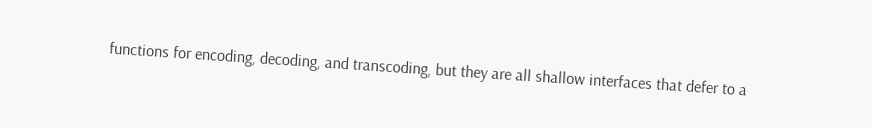functions for encoding, decoding, and transcoding, but they are all shallow interfaces that defer to a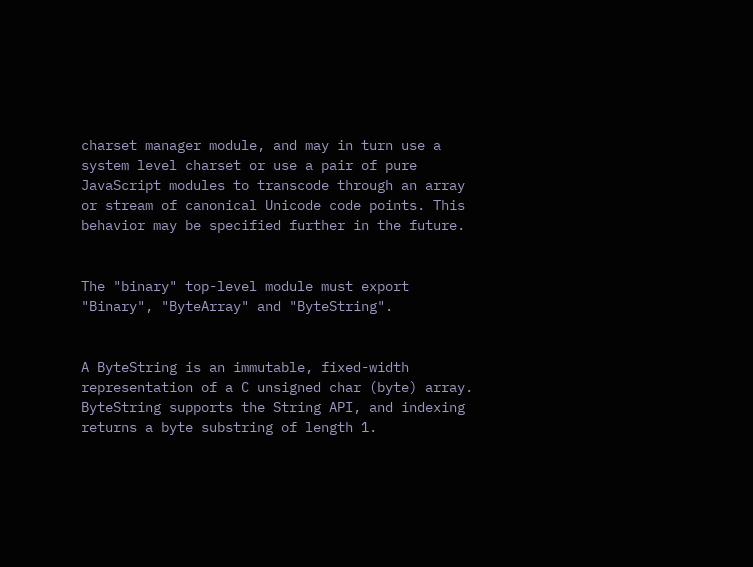charset manager module, and may in turn use a system level charset or use a pair of pure JavaScript modules to transcode through an array or stream of canonical Unicode code points. This behavior may be specified further in the future.


The "binary" top-level module must export "Binary", "ByteArray" and "ByteString".


A ByteString is an immutable, fixed-width representation of a C unsigned char (byte) array. ByteString supports the String API, and indexing returns a byte substring of length 1.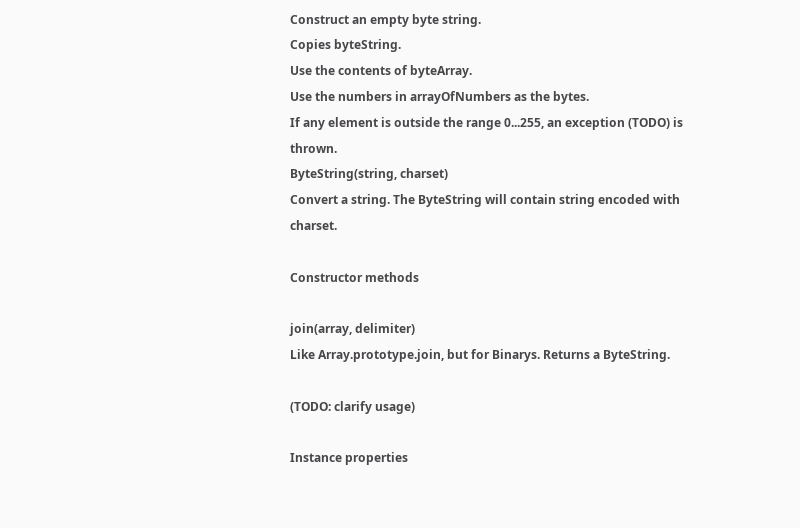Construct an empty byte string.
Copies byteString.
Use the contents of byteArray.
Use the numbers in arrayOfNumbers as the bytes.
If any element is outside the range 0...255, an exception (TODO) is thrown.
ByteString(string, charset)
Convert a string. The ByteString will contain string encoded with charset.

Constructor methods

join(array, delimiter)
Like Array.prototype.join, but for Binarys. Returns a ByteString.

(TODO: clarify usage)

Instance properties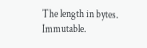The length in bytes. Immutable.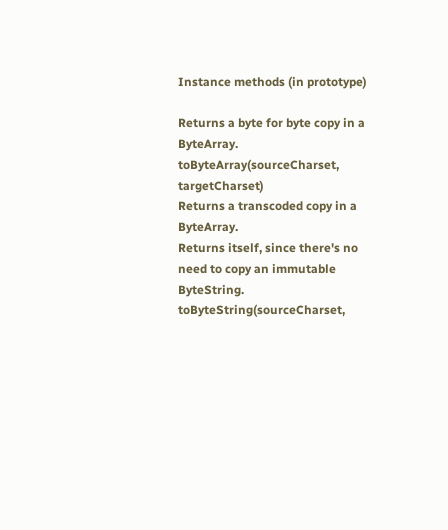Instance methods (in prototype)

Returns a byte for byte copy in a ByteArray.
toByteArray(sourceCharset, targetCharset)
Returns a transcoded copy in a ByteArray.
Returns itself, since there's no need to copy an immutable ByteString.
toByteString(sourceCharset,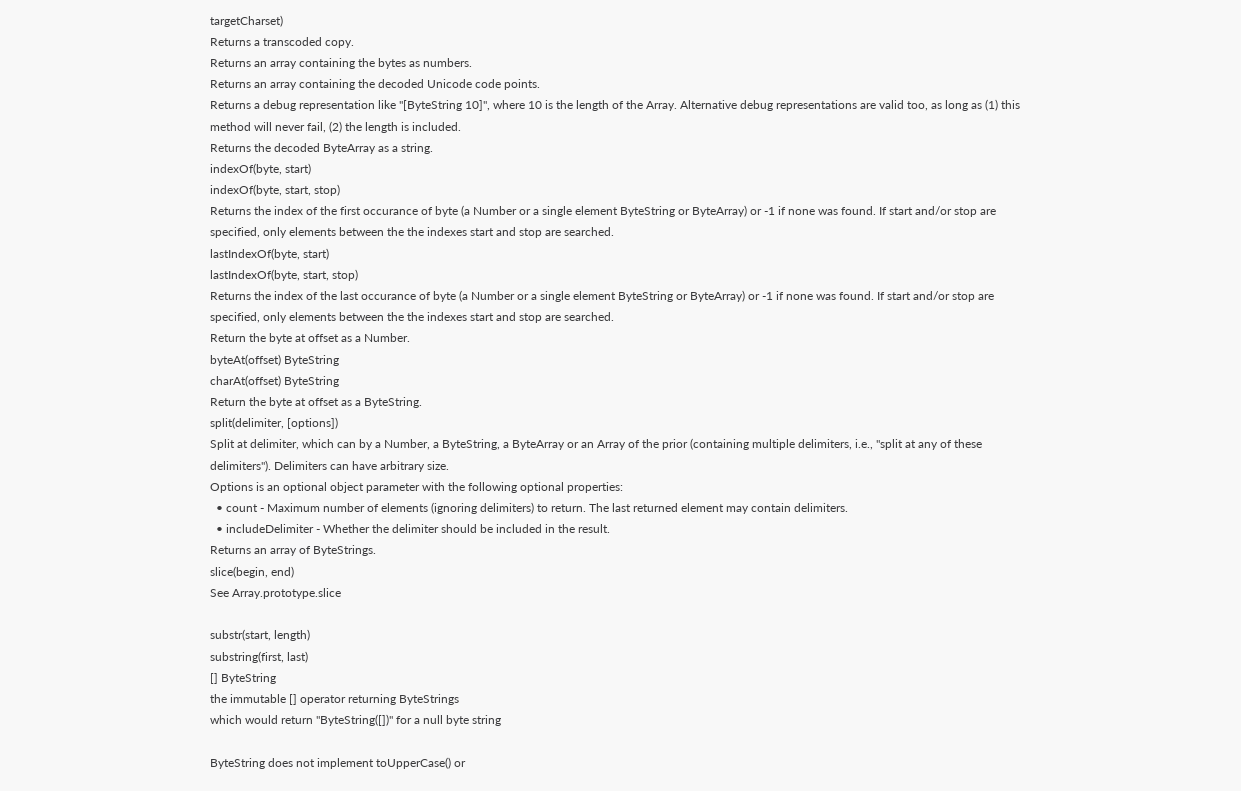targetCharset)
Returns a transcoded copy.
Returns an array containing the bytes as numbers.
Returns an array containing the decoded Unicode code points.
Returns a debug representation like "[ByteString 10]", where 10 is the length of the Array. Alternative debug representations are valid too, as long as (1) this method will never fail, (2) the length is included.
Returns the decoded ByteArray as a string.
indexOf(byte, start)
indexOf(byte, start, stop)
Returns the index of the first occurance of byte (a Number or a single element ByteString or ByteArray) or -1 if none was found. If start and/or stop are specified, only elements between the the indexes start and stop are searched.
lastIndexOf(byte, start)
lastIndexOf(byte, start, stop)
Returns the index of the last occurance of byte (a Number or a single element ByteString or ByteArray) or -1 if none was found. If start and/or stop are specified, only elements between the the indexes start and stop are searched.
Return the byte at offset as a Number.
byteAt(offset) ByteString
charAt(offset) ByteString
Return the byte at offset as a ByteString.
split(delimiter, [options])
Split at delimiter, which can by a Number, a ByteString, a ByteArray or an Array of the prior (containing multiple delimiters, i.e., "split at any of these delimiters"). Delimiters can have arbitrary size.
Options is an optional object parameter with the following optional properties:
  • count - Maximum number of elements (ignoring delimiters) to return. The last returned element may contain delimiters.
  • includeDelimiter - Whether the delimiter should be included in the result.
Returns an array of ByteStrings.
slice(begin, end)
See Array.prototype.slice

substr(start, length)
substring(first, last)
[] ByteString
the immutable [] operator returning ByteStrings
which would return "ByteString([])" for a null byte string

ByteString does not implement toUpperCase() or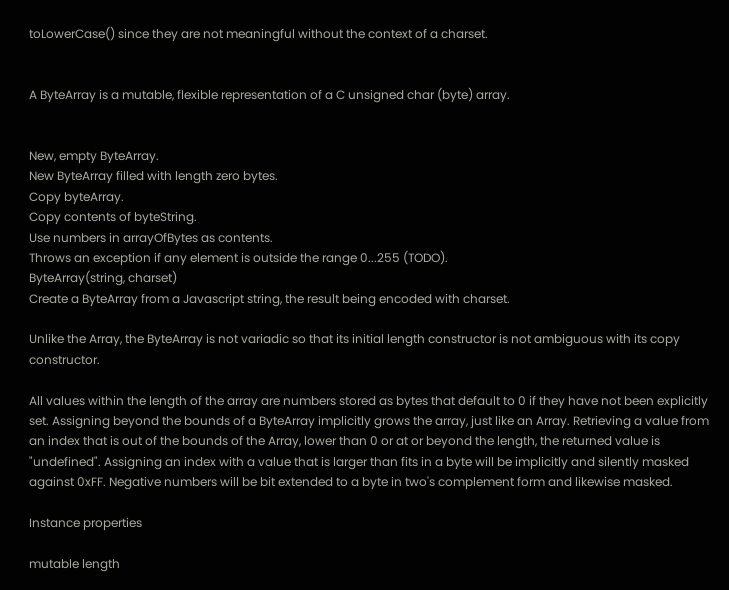toLowerCase() since they are not meaningful without the context of a charset.


A ByteArray is a mutable, flexible representation of a C unsigned char (byte) array.


New, empty ByteArray.
New ByteArray filled with length zero bytes.
Copy byteArray.
Copy contents of byteString.
Use numbers in arrayOfBytes as contents.
Throws an exception if any element is outside the range 0...255 (TODO).
ByteArray(string, charset)
Create a ByteArray from a Javascript string, the result being encoded with charset.

Unlike the Array, the ByteArray is not variadic so that its initial length constructor is not ambiguous with its copy constructor.

All values within the length of the array are numbers stored as bytes that default to 0 if they have not been explicitly set. Assigning beyond the bounds of a ByteArray implicitly grows the array, just like an Array. Retrieving a value from an index that is out of the bounds of the Array, lower than 0 or at or beyond the length, the returned value is "undefined". Assigning an index with a value that is larger than fits in a byte will be implicitly and silently masked against 0xFF. Negative numbers will be bit extended to a byte in two's complement form and likewise masked.

Instance properties

mutable length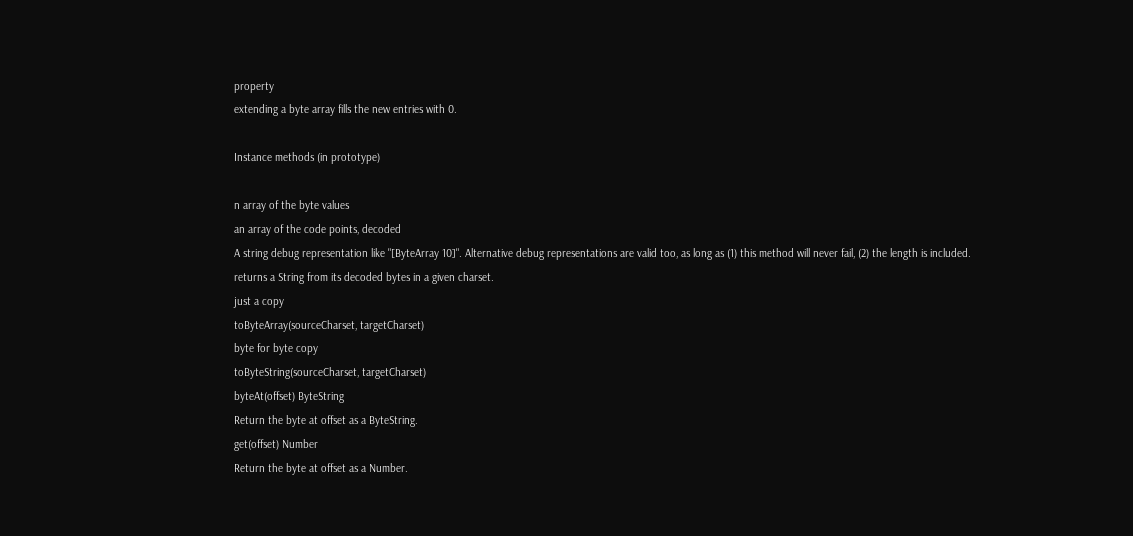property
extending a byte array fills the new entries with 0.

Instance methods (in prototype)

n array of the byte values
an array of the code points, decoded
A string debug representation like "[ByteArray 10]". Alternative debug representations are valid too, as long as (1) this method will never fail, (2) the length is included.
returns a String from its decoded bytes in a given charset.
just a copy
toByteArray(sourceCharset, targetCharset)
byte for byte copy
toByteString(sourceCharset, targetCharset)
byteAt(offset) ByteString
Return the byte at offset as a ByteString.
get(offset) Number
Return the byte at offset as a Number.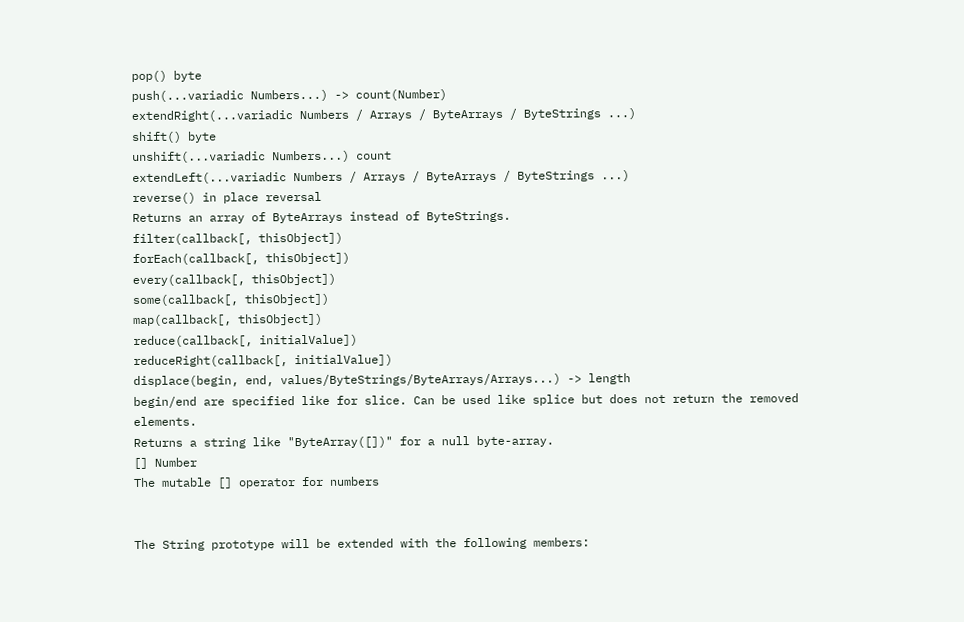pop() byte
push(...variadic Numbers...) -> count(Number)
extendRight(...variadic Numbers / Arrays / ByteArrays / ByteStrings ...)
shift() byte
unshift(...variadic Numbers...) count
extendLeft(...variadic Numbers / Arrays / ByteArrays / ByteStrings ...)
reverse() in place reversal
Returns an array of ByteArrays instead of ByteStrings.
filter(callback[, thisObject])
forEach(callback[, thisObject])
every(callback[, thisObject])
some(callback[, thisObject])
map(callback[, thisObject])
reduce(callback[, initialValue])
reduceRight(callback[, initialValue])
displace(begin, end, values/ByteStrings/ByteArrays/Arrays...) -> length
begin/end are specified like for slice. Can be used like splice but does not return the removed elements.
Returns a string like "ByteArray([])" for a null byte-array.
[] Number
The mutable [] operator for numbers


The String prototype will be extended with the following members: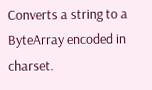Converts a string to a ByteArray encoded in charset.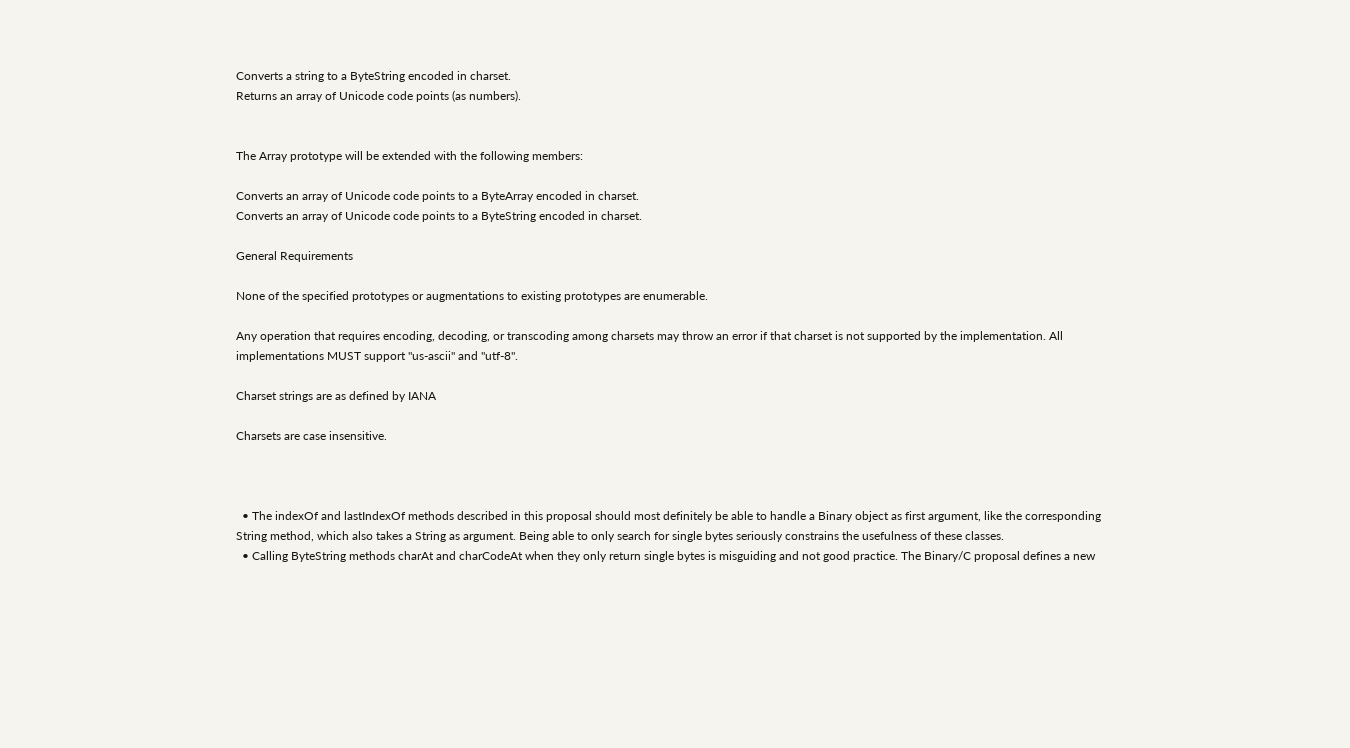Converts a string to a ByteString encoded in charset.
Returns an array of Unicode code points (as numbers).


The Array prototype will be extended with the following members:

Converts an array of Unicode code points to a ByteArray encoded in charset.
Converts an array of Unicode code points to a ByteString encoded in charset.

General Requirements

None of the specified prototypes or augmentations to existing prototypes are enumerable.

Any operation that requires encoding, decoding, or transcoding among charsets may throw an error if that charset is not supported by the implementation. All implementations MUST support "us-ascii" and "utf-8".

Charset strings are as defined by IANA

Charsets are case insensitive.



  • The indexOf and lastIndexOf methods described in this proposal should most definitely be able to handle a Binary object as first argument, like the corresponding String method, which also takes a String as argument. Being able to only search for single bytes seriously constrains the usefulness of these classes.
  • Calling ByteString methods charAt and charCodeAt when they only return single bytes is misguiding and not good practice. The Binary/C proposal defines a new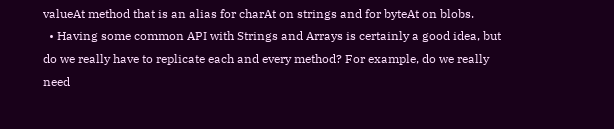valueAt method that is an alias for charAt on strings and for byteAt on blobs.
  • Having some common API with Strings and Arrays is certainly a good idea, but do we really have to replicate each and every method? For example, do we really need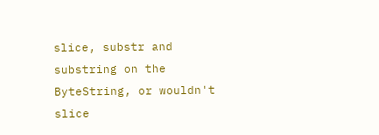slice, substr and substring on the ByteString, or wouldn't slice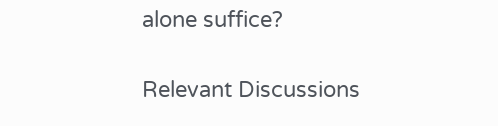alone suffice?

Relevant Discussions